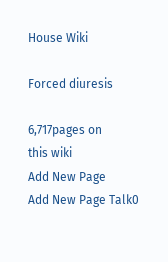House Wiki

Forced diuresis

6,717pages on
this wiki
Add New Page
Add New Page Talk0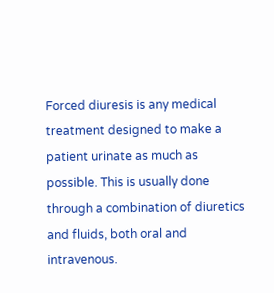Forced diuresis is any medical treatment designed to make a patient urinate as much as possible. This is usually done through a combination of diuretics and fluids, both oral and intravenous.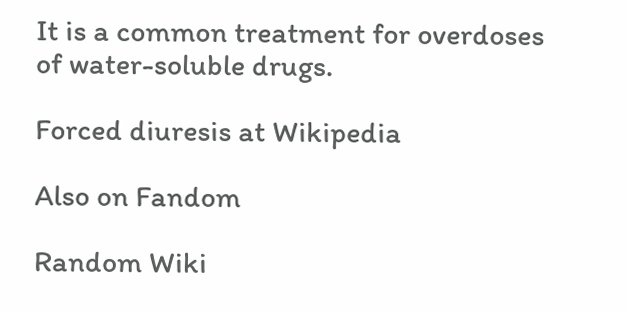It is a common treatment for overdoses of water-soluble drugs.

Forced diuresis at Wikipedia

Also on Fandom

Random Wiki